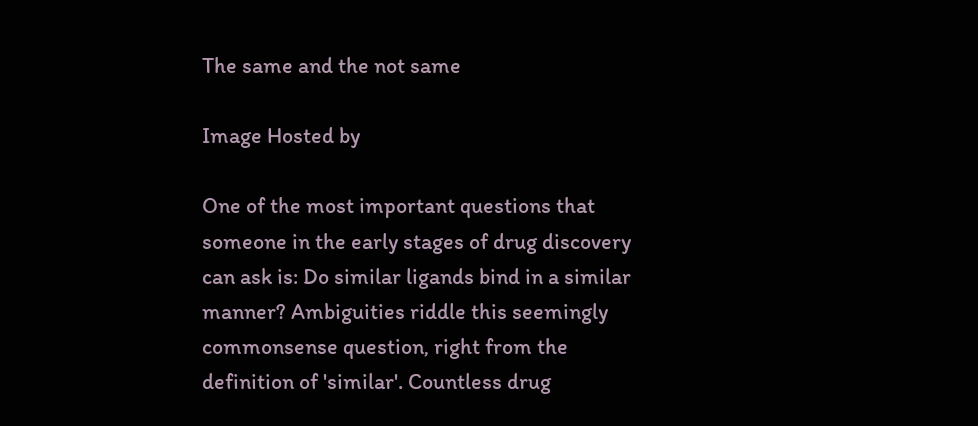The same and the not same

Image Hosted by

One of the most important questions that someone in the early stages of drug discovery can ask is: Do similar ligands bind in a similar manner? Ambiguities riddle this seemingly commonsense question, right from the definition of 'similar'. Countless drug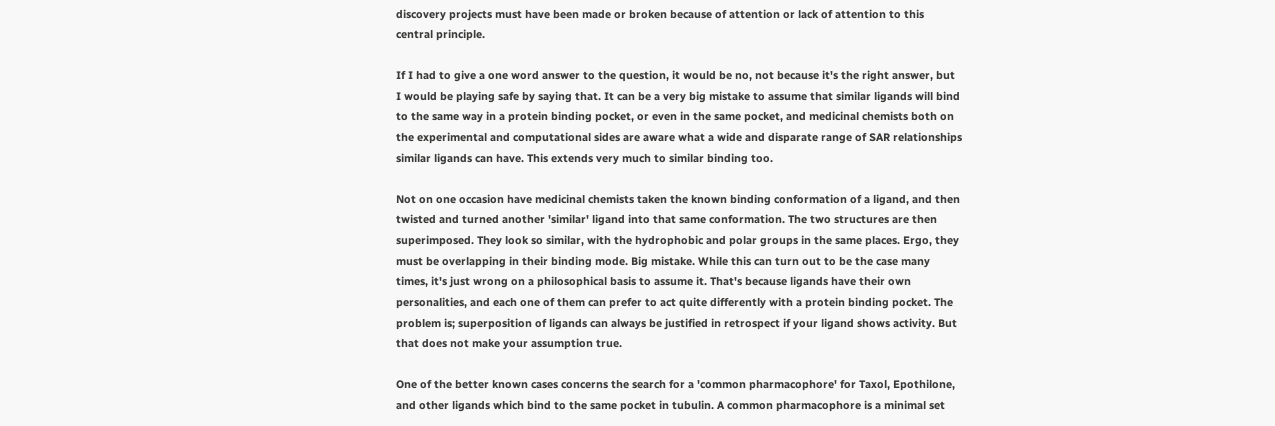discovery projects must have been made or broken because of attention or lack of attention to this central principle.

If I had to give a one word answer to the question, it would be no, not because it's the right answer, but I would be playing safe by saying that. It can be a very big mistake to assume that similar ligands will bind to the same way in a protein binding pocket, or even in the same pocket, and medicinal chemists both on the experimental and computational sides are aware what a wide and disparate range of SAR relationships similar ligands can have. This extends very much to similar binding too.

Not on one occasion have medicinal chemists taken the known binding conformation of a ligand, and then twisted and turned another 'similar' ligand into that same conformation. The two structures are then superimposed. They look so similar, with the hydrophobic and polar groups in the same places. Ergo, they must be overlapping in their binding mode. Big mistake. While this can turn out to be the case many times, it's just wrong on a philosophical basis to assume it. That's because ligands have their own personalities, and each one of them can prefer to act quite differently with a protein binding pocket. The problem is; superposition of ligands can always be justified in retrospect if your ligand shows activity. But that does not make your assumption true.

One of the better known cases concerns the search for a 'common pharmacophore' for Taxol, Epothilone, and other ligands which bind to the same pocket in tubulin. A common pharmacophore is a minimal set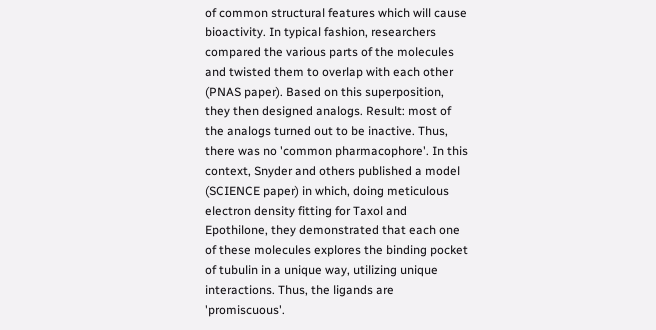of common structural features which will cause bioactivity. In typical fashion, researchers compared the various parts of the molecules and twisted them to overlap with each other (PNAS paper). Based on this superposition, they then designed analogs. Result: most of the analogs turned out to be inactive. Thus, there was no 'common pharmacophore'. In this context, Snyder and others published a model (SCIENCE paper) in which, doing meticulous electron density fitting for Taxol and Epothilone, they demonstrated that each one of these molecules explores the binding pocket of tubulin in a unique way, utilizing unique interactions. Thus, the ligands are 'promiscuous'.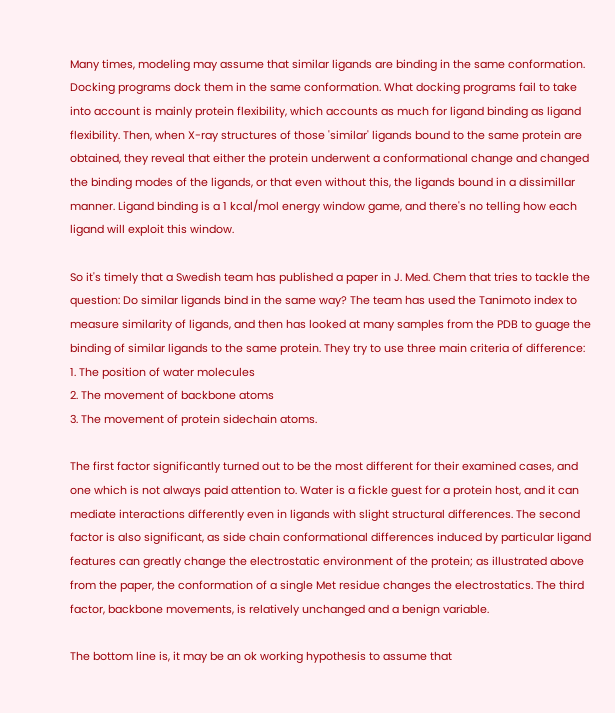Many times, modeling may assume that similar ligands are binding in the same conformation. Docking programs dock them in the same conformation. What docking programs fail to take into account is mainly protein flexibility, which accounts as much for ligand binding as ligand flexibility. Then, when X-ray structures of those 'similar' ligands bound to the same protein are obtained, they reveal that either the protein underwent a conformational change and changed the binding modes of the ligands, or that even without this, the ligands bound in a dissimillar manner. Ligand binding is a 1 kcal/mol energy window game, and there's no telling how each ligand will exploit this window.

So it's timely that a Swedish team has published a paper in J. Med. Chem that tries to tackle the question: Do similar ligands bind in the same way? The team has used the Tanimoto index to measure similarity of ligands, and then has looked at many samples from the PDB to guage the binding of similar ligands to the same protein. They try to use three main criteria of difference:
1. The position of water molecules
2. The movement of backbone atoms
3. The movement of protein sidechain atoms.

The first factor significantly turned out to be the most different for their examined cases, and one which is not always paid attention to. Water is a fickle guest for a protein host, and it can mediate interactions differently even in ligands with slight structural differences. The second factor is also significant, as side chain conformational differences induced by particular ligand features can greatly change the electrostatic environment of the protein; as illustrated above from the paper, the conformation of a single Met residue changes the electrostatics. The third factor, backbone movements, is relatively unchanged and a benign variable.

The bottom line is, it may be an ok working hypothesis to assume that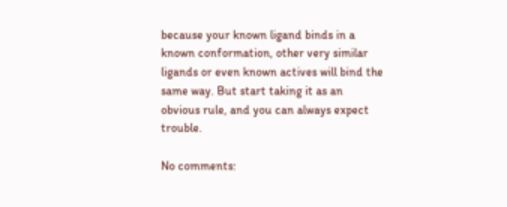because your known ligand binds in a known conformation, other very similar ligands or even known actives will bind the same way. But start taking it as an obvious rule, and you can always expect trouble.

No comments: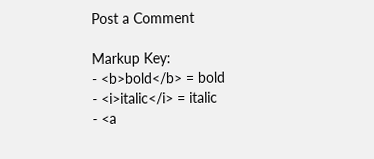Post a Comment

Markup Key:
- <b>bold</b> = bold
- <i>italic</i> = italic
- <a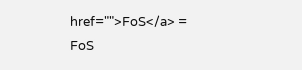href="">FoS</a> = FoS